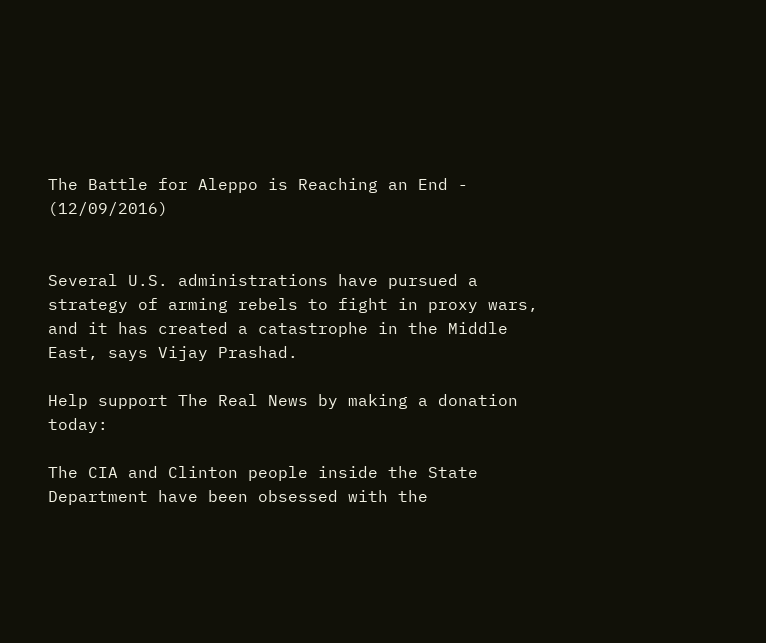The Battle for Aleppo is Reaching an End - (12/09/2016)


Several U.S. administrations have pursued a strategy of arming rebels to fight in proxy wars, and it has created a catastrophe in the Middle East, says Vijay Prashad.

Help support The Real News by making a donation today:

The CIA and Clinton people inside the State Department have been obsessed with the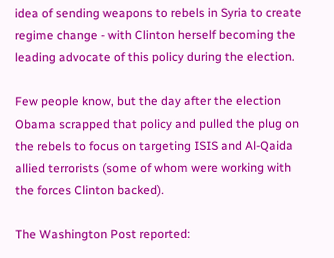idea of sending weapons to rebels in Syria to create regime change - with Clinton herself becoming the leading advocate of this policy during the election.

Few people know, but the day after the election Obama scrapped that policy and pulled the plug on the rebels to focus on targeting ISIS and Al-Qaida allied terrorists (some of whom were working with the forces Clinton backed).

The Washington Post reported: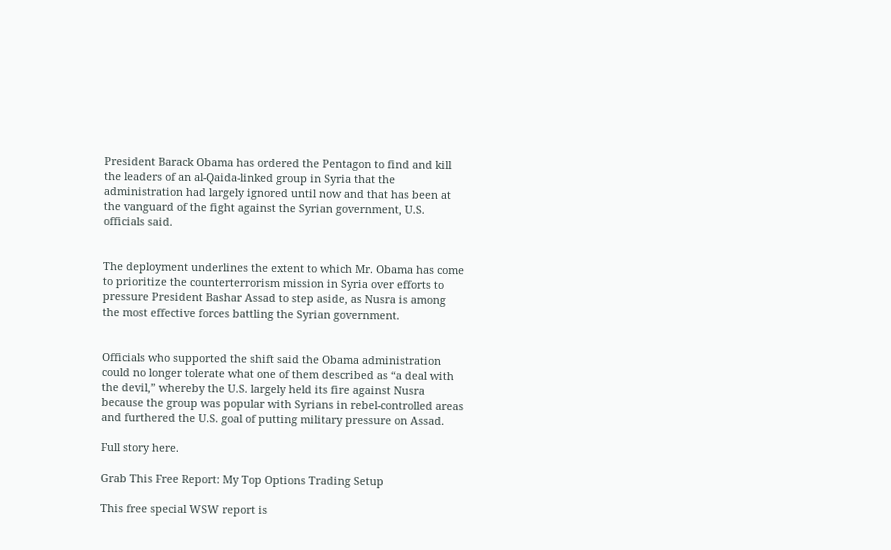President Barack Obama has ordered the Pentagon to find and kill the leaders of an al-Qaida-linked group in Syria that the administration had largely ignored until now and that has been at the vanguard of the fight against the Syrian government, U.S. officials said.


The deployment underlines the extent to which Mr. Obama has come to prioritize the counterterrorism mission in Syria over efforts to pressure President Bashar Assad to step aside, as Nusra is among the most effective forces battling the Syrian government.


Officials who supported the shift said the Obama administration could no longer tolerate what one of them described as “a deal with the devil,” whereby the U.S. largely held its fire against Nusra because the group was popular with Syrians in rebel-controlled areas and furthered the U.S. goal of putting military pressure on Assad.

Full story here.

Grab This Free Report: My Top Options Trading Setup

This free special WSW report is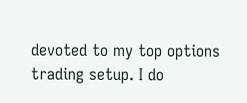devoted to my top options trading setup. I do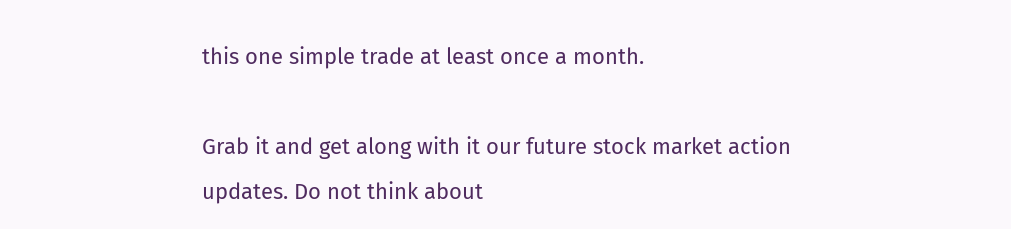this one simple trade at least once a month.

Grab it and get along with it our future stock market action updates. Do not think about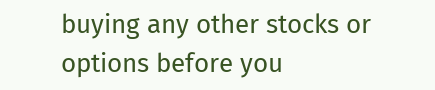buying any other stocks or options before you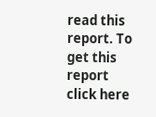read this report. To get this report click here